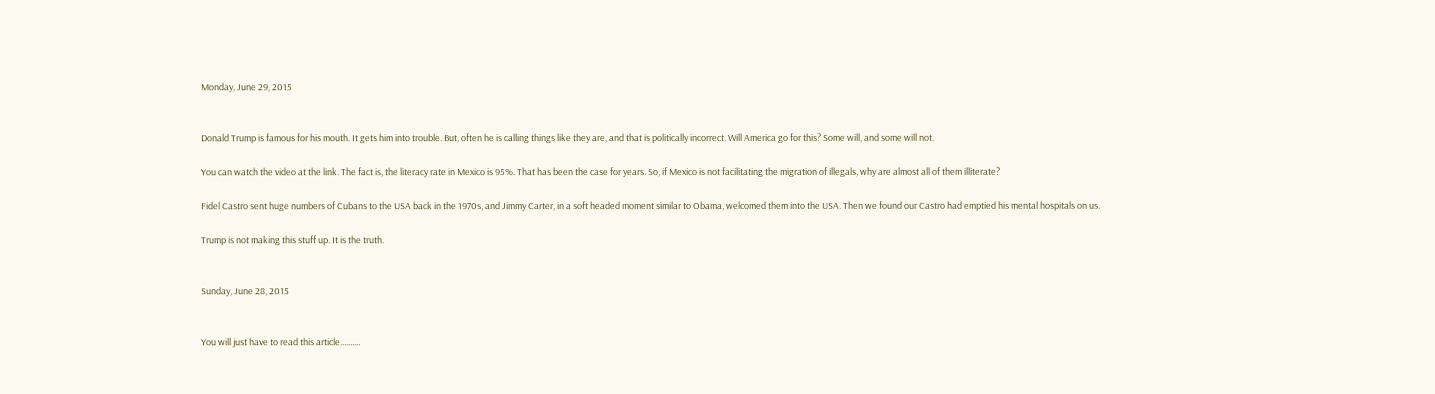Monday, June 29, 2015


Donald Trump is famous for his mouth. It gets him into trouble. But, often he is calling things like they are, and that is politically incorrect. Will America go for this? Some will, and some will not.

You can watch the video at the link. The fact is, the literacy rate in Mexico is 95%. That has been the case for years. So, if Mexico is not facilitating the migration of illegals, why are almost all of them illiterate?

Fidel Castro sent huge numbers of Cubans to the USA back in the 1970s, and Jimmy Carter, in a soft headed moment similar to Obama, welcomed them into the USA. Then we found our Castro had emptied his mental hospitals on us.

Trump is not making this stuff up. It is the truth.


Sunday, June 28, 2015


You will just have to read this article..........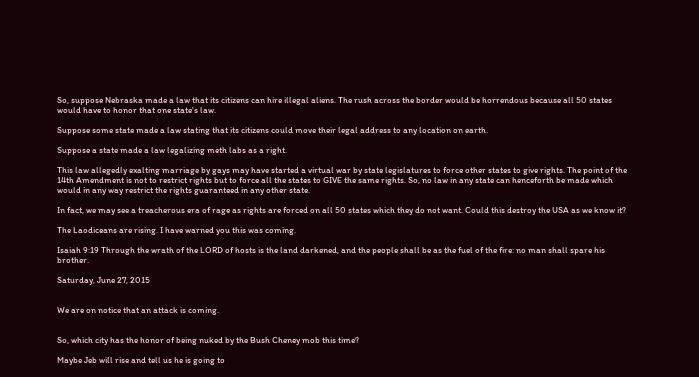So, suppose Nebraska made a law that its citizens can hire illegal aliens. The rush across the border would be horrendous because all 50 states would have to honor that one state's law.

Suppose some state made a law stating that its citizens could move their legal address to any location on earth.

Suppose a state made a law legalizing meth labs as a right.

This law allegedly exalting marriage by gays may have started a virtual war by state legislatures to force other states to give rights. The point of the 14th Amendment is not to restrict rights but to force all the states to GIVE the same rights. So, no law in any state can henceforth be made which would in any way restrict the rights guaranteed in any other state.

In fact, we may see a treacherous era of rage as rights are forced on all 50 states which they do not want. Could this destroy the USA as we know it?

The Laodiceans are rising. I have warned you this was coming.

Isaiah 9:19 Through the wrath of the LORD of hosts is the land darkened, and the people shall be as the fuel of the fire: no man shall spare his brother.

Saturday, June 27, 2015


We are on notice that an attack is coming.


So, which city has the honor of being nuked by the Bush Cheney mob this time?

Maybe Jeb will rise and tell us he is going to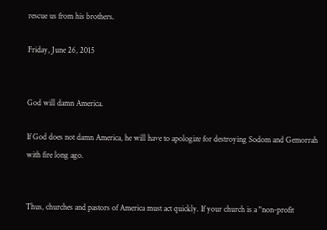rescue us from his brothers.

Friday, June 26, 2015


God will damn America.

If God does not damn America, he will have to apologize for destroying Sodom and Gemorrah with fire long ago.


Thus, churches and pastors of America must act quickly. If your church is a "non-profit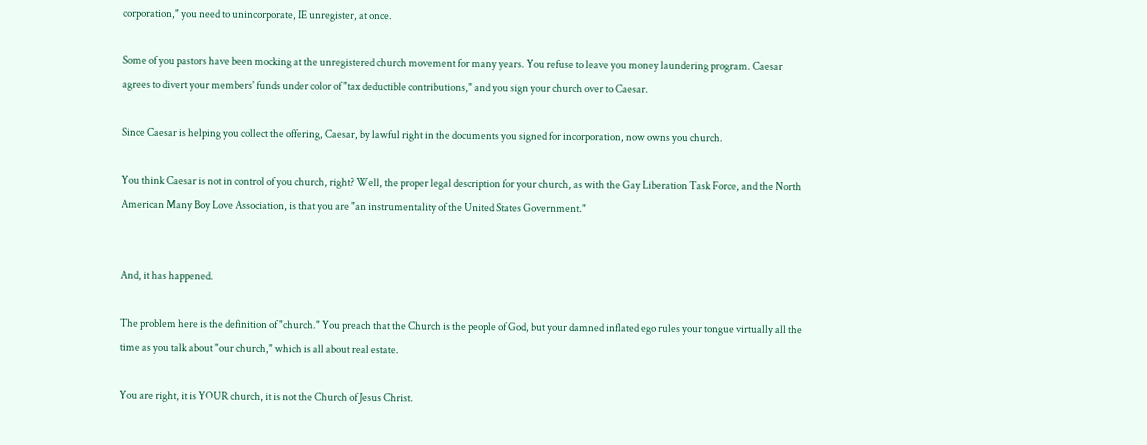corporation," you need to unincorporate, IE unregister, at once.

Some of you pastors have been mocking at the unregistered church movement for many years. You refuse to leave you money laundering program. Caesar agrees to divert your members' funds under color of "tax deductible contributions," and you sign your church over to Caesar.

Since Caesar is helping you collect the offering, Caesar, by lawful right in the documents you signed for incorporation, now owns you church.

You think Caesar is not in control of you church, right? Well, the proper legal description for your church, as with the Gay Liberation Task Force, and the North American Many Boy Love Association, is that you are "an instrumentality of the United States Government."


And, it has happened.

The problem here is the definition of "church." You preach that the Church is the people of God, but your damned inflated ego rules your tongue virtually all the time as you talk about "our church," which is all about real estate.

You are right, it is YOUR church, it is not the Church of Jesus Christ.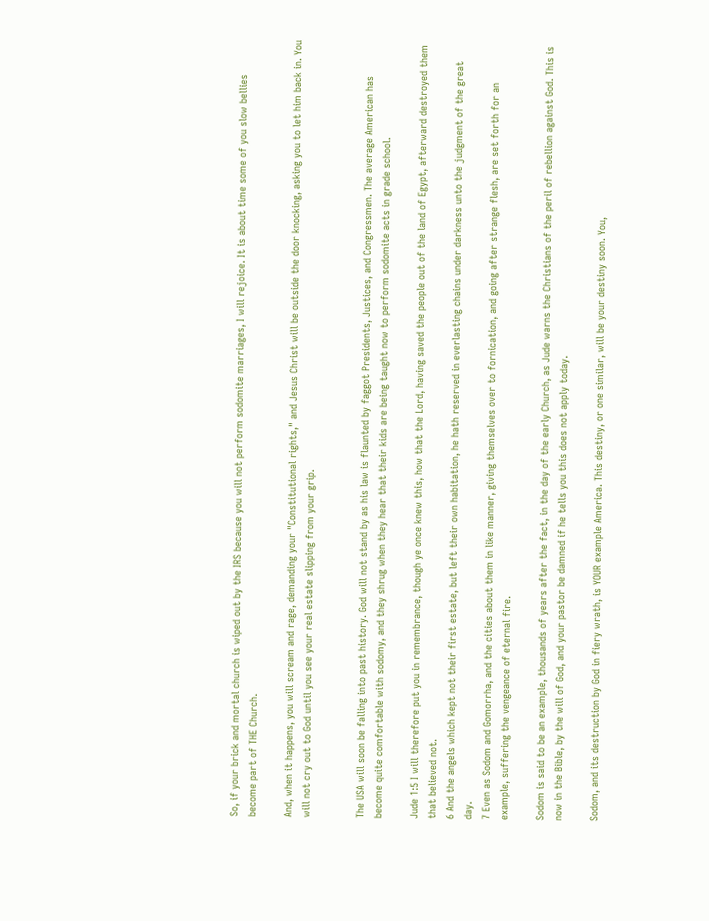So, if your brick and mortal church is wiped out by the IRS because you will not perform sodomite marriages, I will rejoice. It is about time some of you slow bellies become part of THE Church.

And, when it happens, you will scream and rage, demanding your "Constitutional rights," and Jesus Christ will be outside the door knocking, asking you to let him back in. You will not cry out to God until you see your real estate slipping from your grip.


The USA will soon be falling into past history. God will not stand by as his law is flaunted by faggot Presidents, Justices, and Congressmen. The average American has become quite comfortable with sodomy, and they shrug when they hear that their kids are being taught now to perform sodomite acts in grade school.

Jude 1:5 I will therefore put you in remembrance, though ye once knew this, how that the Lord, having saved the people out of the land of Egypt, afterward destroyed them that believed not.
6 And the angels which kept not their first estate, but left their own habitation, he hath reserved in everlasting chains under darkness unto the judgment of the great day.
7 Even as Sodom and Gomorrha, and the cities about them in like manner, giving themselves over to fornication, and going after strange flesh, are set forth for an example, suffering the vengeance of eternal fire.

Sodom is said to be an example, thousands of years after the fact, in the day of the early Church, as Jude warns the Christians of the peril of rebellion against God. This is now in the Bible, by the will of God, and your pastor be damned if he tells you this does not apply today.

Sodom, and its destruction by God in fiery wrath, is YOUR example America. This destiny, or one similar, will be your destiny soon. You,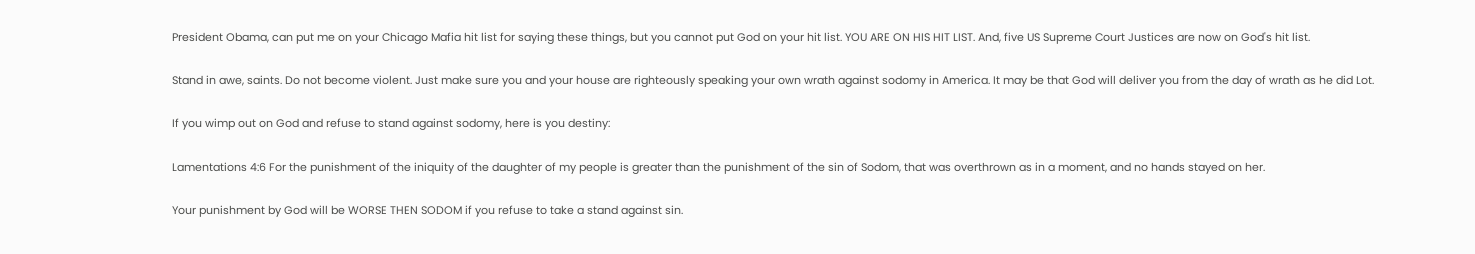President Obama, can put me on your Chicago Mafia hit list for saying these things, but you cannot put God on your hit list. YOU ARE ON HIS HIT LIST. And, five US Supreme Court Justices are now on God's hit list.

Stand in awe, saints. Do not become violent. Just make sure you and your house are righteously speaking your own wrath against sodomy in America. It may be that God will deliver you from the day of wrath as he did Lot.

If you wimp out on God and refuse to stand against sodomy, here is you destiny:

Lamentations 4:6 For the punishment of the iniquity of the daughter of my people is greater than the punishment of the sin of Sodom, that was overthrown as in a moment, and no hands stayed on her.

Your punishment by God will be WORSE THEN SODOM if you refuse to take a stand against sin.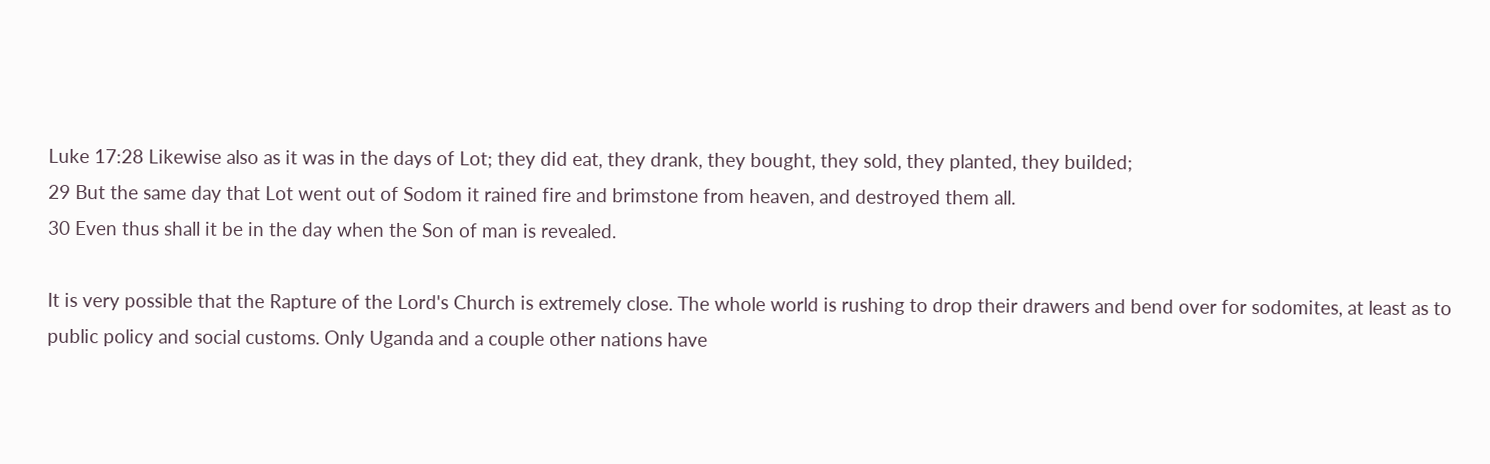Luke 17:28 Likewise also as it was in the days of Lot; they did eat, they drank, they bought, they sold, they planted, they builded;
29 But the same day that Lot went out of Sodom it rained fire and brimstone from heaven, and destroyed them all.
30 Even thus shall it be in the day when the Son of man is revealed.

It is very possible that the Rapture of the Lord's Church is extremely close. The whole world is rushing to drop their drawers and bend over for sodomites, at least as to public policy and social customs. Only Uganda and a couple other nations have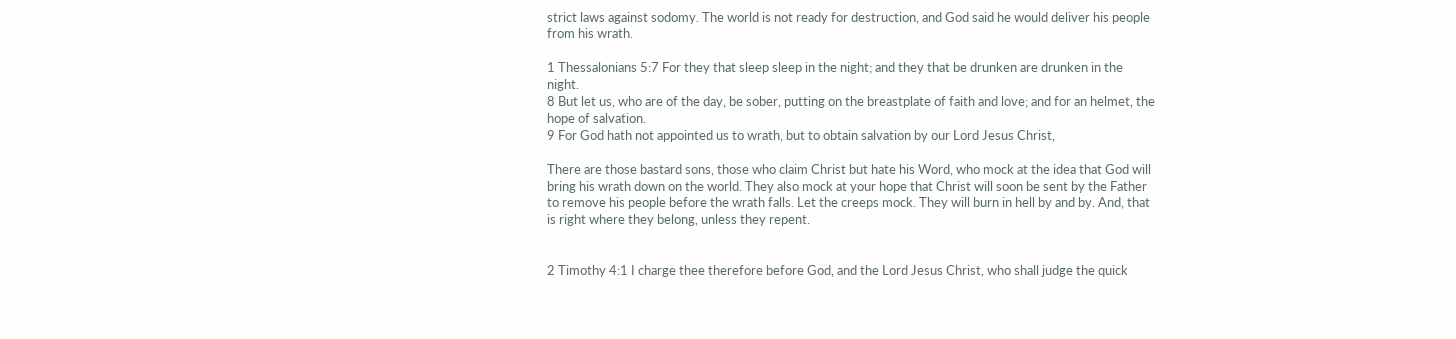strict laws against sodomy. The world is not ready for destruction, and God said he would deliver his people from his wrath.

1 Thessalonians 5:7 For they that sleep sleep in the night; and they that be drunken are drunken in the night.
8 But let us, who are of the day, be sober, putting on the breastplate of faith and love; and for an helmet, the hope of salvation.
9 For God hath not appointed us to wrath, but to obtain salvation by our Lord Jesus Christ,

There are those bastard sons, those who claim Christ but hate his Word, who mock at the idea that God will bring his wrath down on the world. They also mock at your hope that Christ will soon be sent by the Father to remove his people before the wrath falls. Let the creeps mock. They will burn in hell by and by. And, that is right where they belong, unless they repent.


2 Timothy 4:1 I charge thee therefore before God, and the Lord Jesus Christ, who shall judge the quick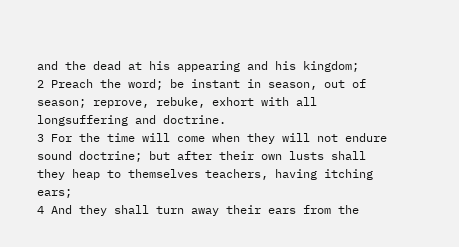and the dead at his appearing and his kingdom;
2 Preach the word; be instant in season, out of season; reprove, rebuke, exhort with all longsuffering and doctrine.
3 For the time will come when they will not endure sound doctrine; but after their own lusts shall they heap to themselves teachers, having itching ears;
4 And they shall turn away their ears from the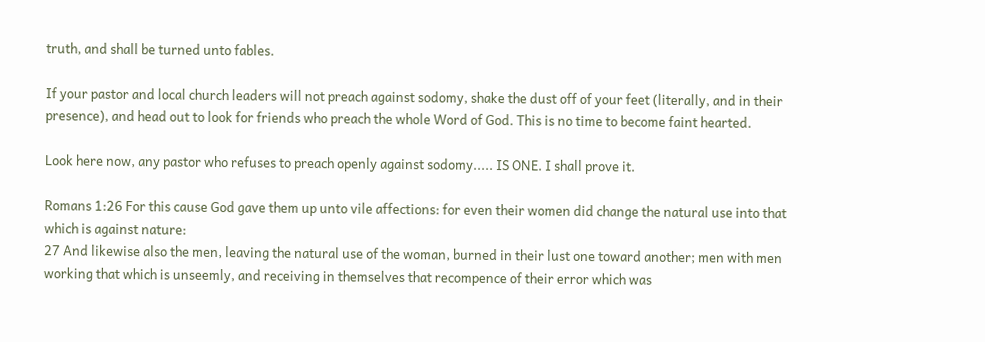truth, and shall be turned unto fables.

If your pastor and local church leaders will not preach against sodomy, shake the dust off of your feet (literally, and in their presence), and head out to look for friends who preach the whole Word of God. This is no time to become faint hearted.

Look here now, any pastor who refuses to preach openly against sodomy..... IS ONE. I shall prove it.

Romans 1:26 For this cause God gave them up unto vile affections: for even their women did change the natural use into that which is against nature:
27 And likewise also the men, leaving the natural use of the woman, burned in their lust one toward another; men with men working that which is unseemly, and receiving in themselves that recompence of their error which was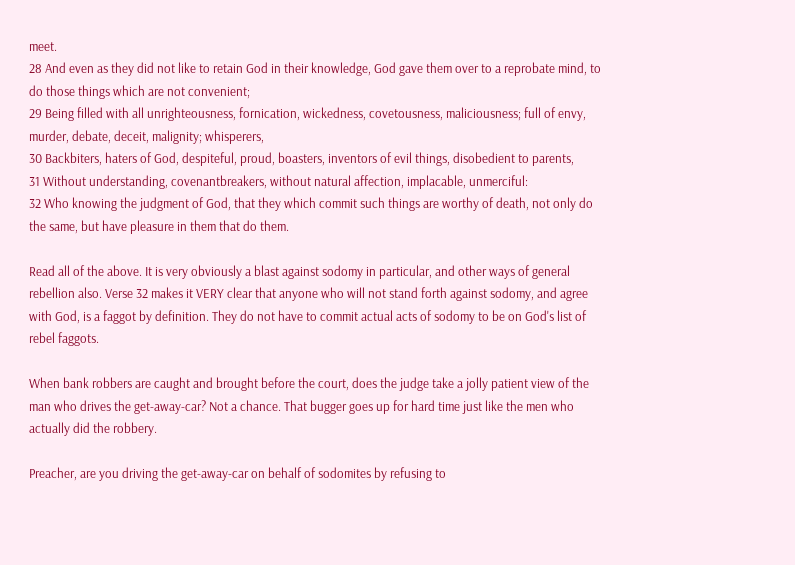meet.
28 And even as they did not like to retain God in their knowledge, God gave them over to a reprobate mind, to do those things which are not convenient;
29 Being filled with all unrighteousness, fornication, wickedness, covetousness, maliciousness; full of envy, murder, debate, deceit, malignity; whisperers,
30 Backbiters, haters of God, despiteful, proud, boasters, inventors of evil things, disobedient to parents,
31 Without understanding, covenantbreakers, without natural affection, implacable, unmerciful:
32 Who knowing the judgment of God, that they which commit such things are worthy of death, not only do the same, but have pleasure in them that do them.

Read all of the above. It is very obviously a blast against sodomy in particular, and other ways of general rebellion also. Verse 32 makes it VERY clear that anyone who will not stand forth against sodomy, and agree with God, is a faggot by definition. They do not have to commit actual acts of sodomy to be on God's list of rebel faggots.

When bank robbers are caught and brought before the court, does the judge take a jolly patient view of the man who drives the get-away-car? Not a chance. That bugger goes up for hard time just like the men who actually did the robbery.

Preacher, are you driving the get-away-car on behalf of sodomites by refusing to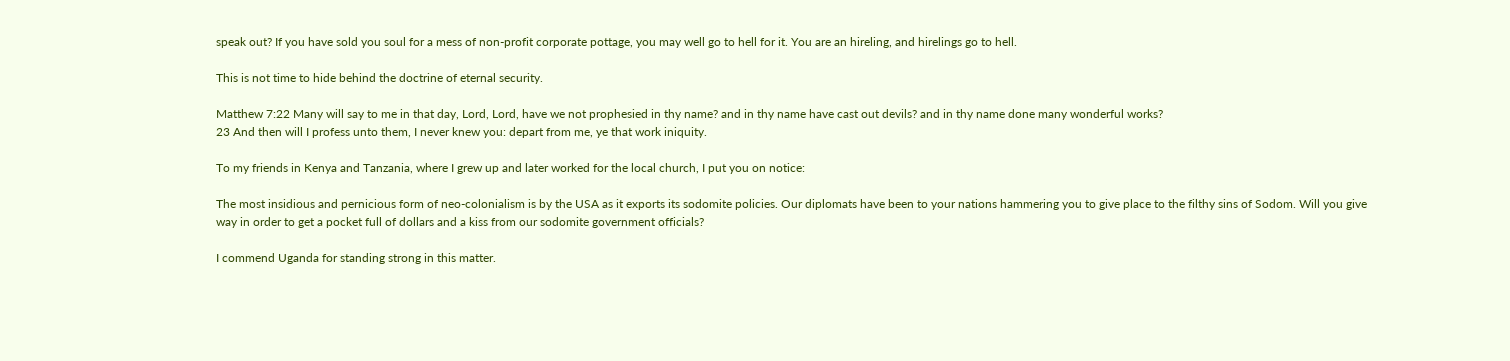speak out? If you have sold you soul for a mess of non-profit corporate pottage, you may well go to hell for it. You are an hireling, and hirelings go to hell.

This is not time to hide behind the doctrine of eternal security.

Matthew 7:22 Many will say to me in that day, Lord, Lord, have we not prophesied in thy name? and in thy name have cast out devils? and in thy name done many wonderful works?
23 And then will I profess unto them, I never knew you: depart from me, ye that work iniquity.

To my friends in Kenya and Tanzania, where I grew up and later worked for the local church, I put you on notice:

The most insidious and pernicious form of neo-colonialism is by the USA as it exports its sodomite policies. Our diplomats have been to your nations hammering you to give place to the filthy sins of Sodom. Will you give way in order to get a pocket full of dollars and a kiss from our sodomite government officials?

I commend Uganda for standing strong in this matter.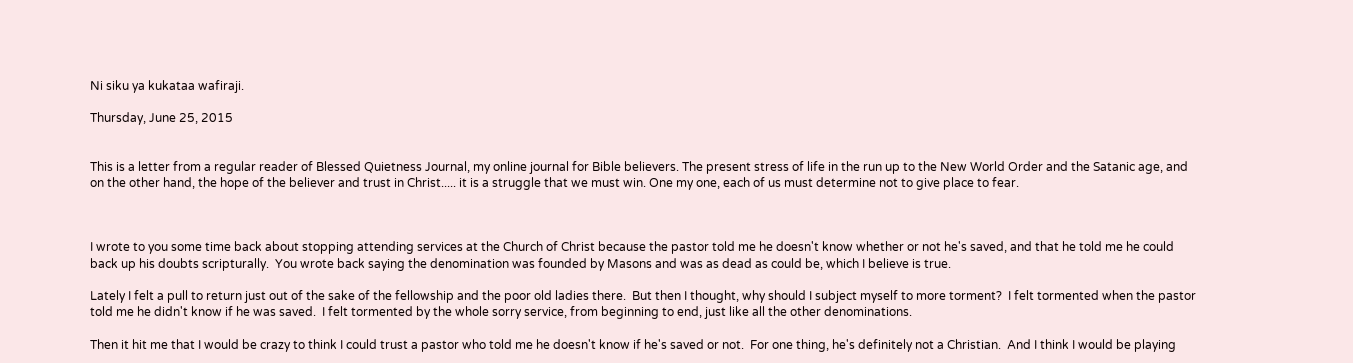Ni siku ya kukataa wafiraji.

Thursday, June 25, 2015


This is a letter from a regular reader of Blessed Quietness Journal, my online journal for Bible believers. The present stress of life in the run up to the New World Order and the Satanic age, and on the other hand, the hope of the believer and trust in Christ..... it is a struggle that we must win. One my one, each of us must determine not to give place to fear.



I wrote to you some time back about stopping attending services at the Church of Christ because the pastor told me he doesn't know whether or not he's saved, and that he told me he could back up his doubts scripturally.  You wrote back saying the denomination was founded by Masons and was as dead as could be, which I believe is true.

Lately I felt a pull to return just out of the sake of the fellowship and the poor old ladies there.  But then I thought, why should I subject myself to more torment?  I felt tormented when the pastor told me he didn't know if he was saved.  I felt tormented by the whole sorry service, from beginning to end, just like all the other denominations.

Then it hit me that I would be crazy to think I could trust a pastor who told me he doesn't know if he's saved or not.  For one thing, he's definitely not a Christian.  And I think I would be playing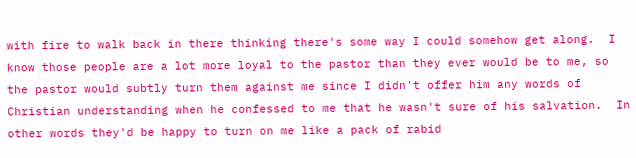with fire to walk back in there thinking there's some way I could somehow get along.  I know those people are a lot more loyal to the pastor than they ever would be to me, so the pastor would subtly turn them against me since I didn't offer him any words of Christian understanding when he confessed to me that he wasn't sure of his salvation.  In other words they'd be happy to turn on me like a pack of rabid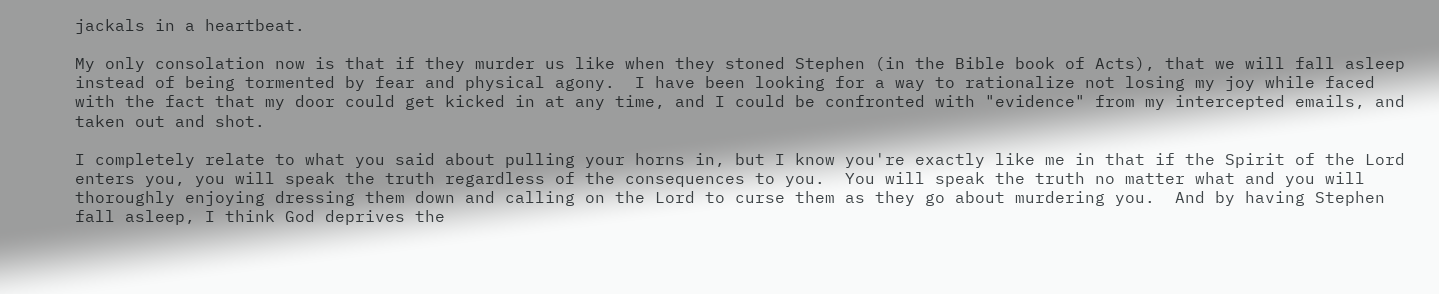jackals in a heartbeat.

My only consolation now is that if they murder us like when they stoned Stephen (in the Bible book of Acts), that we will fall asleep instead of being tormented by fear and physical agony.  I have been looking for a way to rationalize not losing my joy while faced with the fact that my door could get kicked in at any time, and I could be confronted with "evidence" from my intercepted emails, and taken out and shot.

I completely relate to what you said about pulling your horns in, but I know you're exactly like me in that if the Spirit of the Lord enters you, you will speak the truth regardless of the consequences to you.  You will speak the truth no matter what and you will thoroughly enjoying dressing them down and calling on the Lord to curse them as they go about murdering you.  And by having Stephen fall asleep, I think God deprives the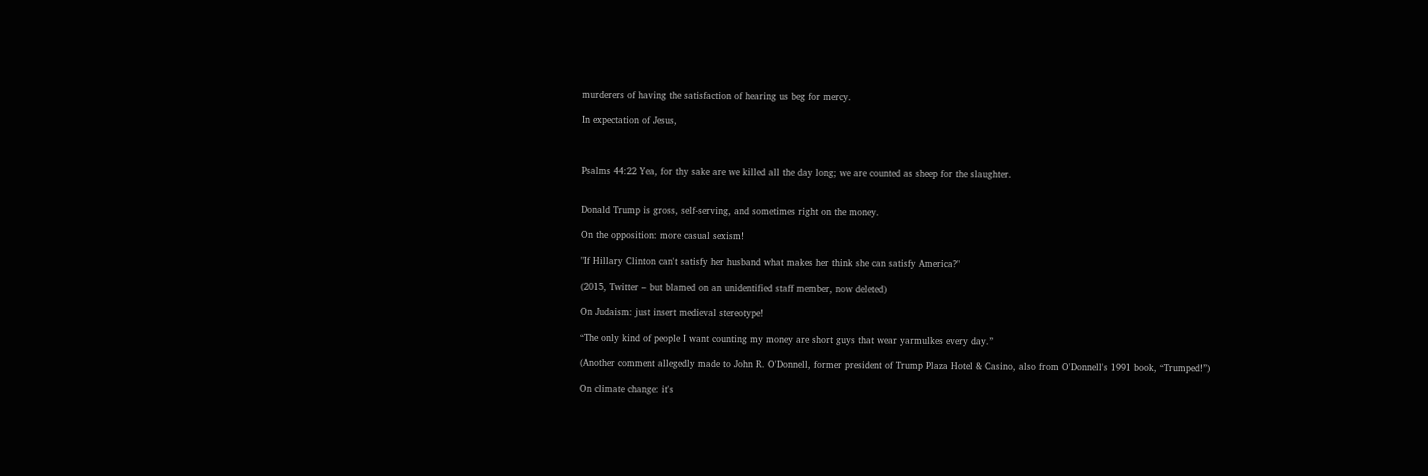murderers of having the satisfaction of hearing us beg for mercy.

In expectation of Jesus,



Psalms 44:22 Yea, for thy sake are we killed all the day long; we are counted as sheep for the slaughter.


Donald Trump is gross, self-serving, and sometimes right on the money.

On the opposition: more casual sexism!

"If Hillary Clinton can't satisfy her husband what makes her think she can satisfy America?"

(2015, Twitter – but blamed on an unidentified staff member, now deleted)

On Judaism: just insert medieval stereotype!

“The only kind of people I want counting my money are short guys that wear yarmulkes every day.”

(Another comment allegedly made to John R. O'Donnell, former president of Trump Plaza Hotel & Casino, also from O'Donnell's 1991 book, “Trumped!”)

On climate change: it's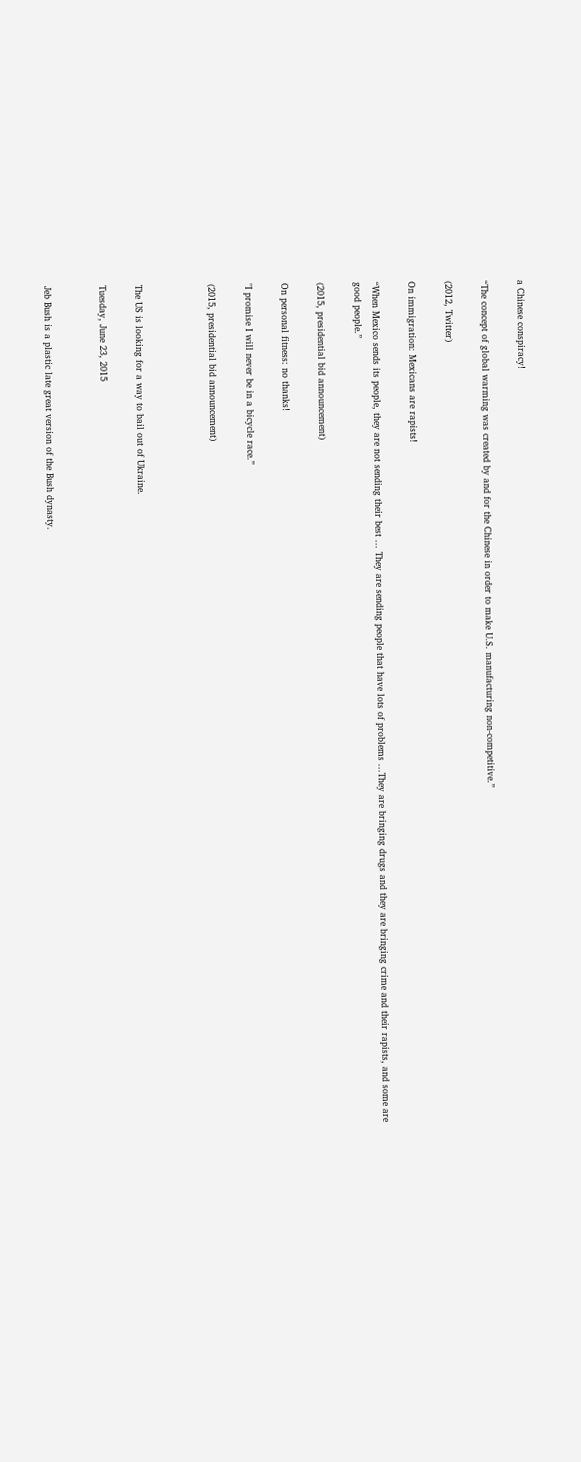a Chinese conspiracy!

“The concept of global warming was created by and for the Chinese in order to make U.S. manufacturing non-competitive.”

(2012, Twitter)

On immigration: Mexicans are rapists!

“When Mexico sends its people, they are not sending their best ... They are sending people that have lots of problems ...They are bringing drugs and they are bringing crime and their rapists, and some are good people.”

(2015, presidential bid announcement)

On personal fitness: no thanks!

"I promise I will never be in a bicycle race.”

(2015, presidential bid announcement)



The US is looking for a way to bail out of Ukraine.

Tuesday, June 23, 2015


Jeb Bush is a plastic late great version of the Bush dynasty.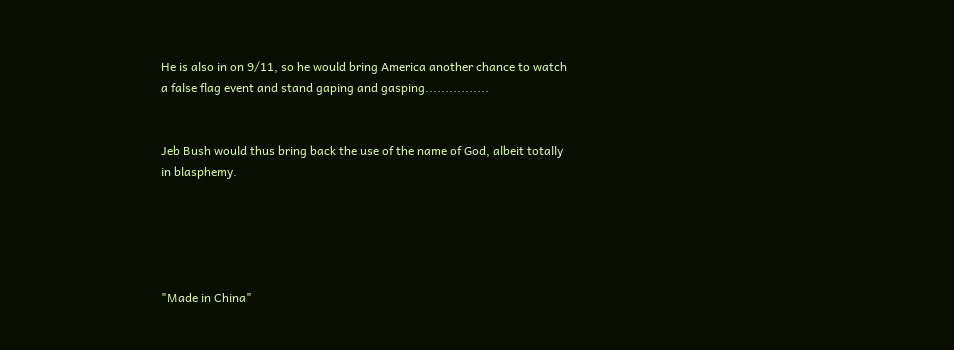He is also in on 9/11, so he would bring America another chance to watch a false flag event and stand gaping and gasping................


Jeb Bush would thus bring back the use of the name of God, albeit totally in blasphemy.





"Made in China"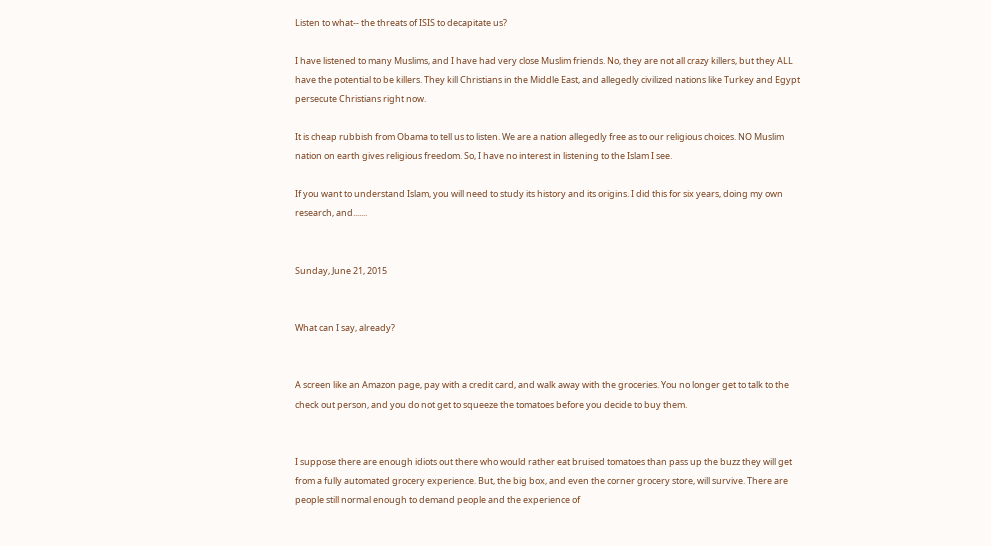Listen to what-- the threats of ISIS to decapitate us?

I have listened to many Muslims, and I have had very close Muslim friends. No, they are not all crazy killers, but they ALL have the potential to be killers. They kill Christians in the Middle East, and allegedly civilized nations like Turkey and Egypt persecute Christians right now.

It is cheap rubbish from Obama to tell us to listen. We are a nation allegedly free as to our religious choices. NO Muslim nation on earth gives religious freedom. So, I have no interest in listening to the Islam I see.

If you want to understand Islam, you will need to study its history and its origins. I did this for six years, doing my own research, and.......


Sunday, June 21, 2015


What can I say, already?


A screen like an Amazon page, pay with a credit card, and walk away with the groceries. You no longer get to talk to the check out person, and you do not get to squeeze the tomatoes before you decide to buy them.


I suppose there are enough idiots out there who would rather eat bruised tomatoes than pass up the buzz they will get from a fully automated grocery experience. But, the big box, and even the corner grocery store, will survive. There are people still normal enough to demand people and the experience of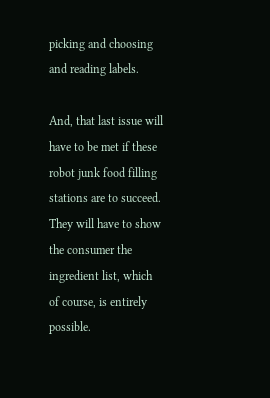picking and choosing and reading labels.

And, that last issue will have to be met if these robot junk food filling stations are to succeed. They will have to show the consumer the ingredient list, which of course, is entirely possible.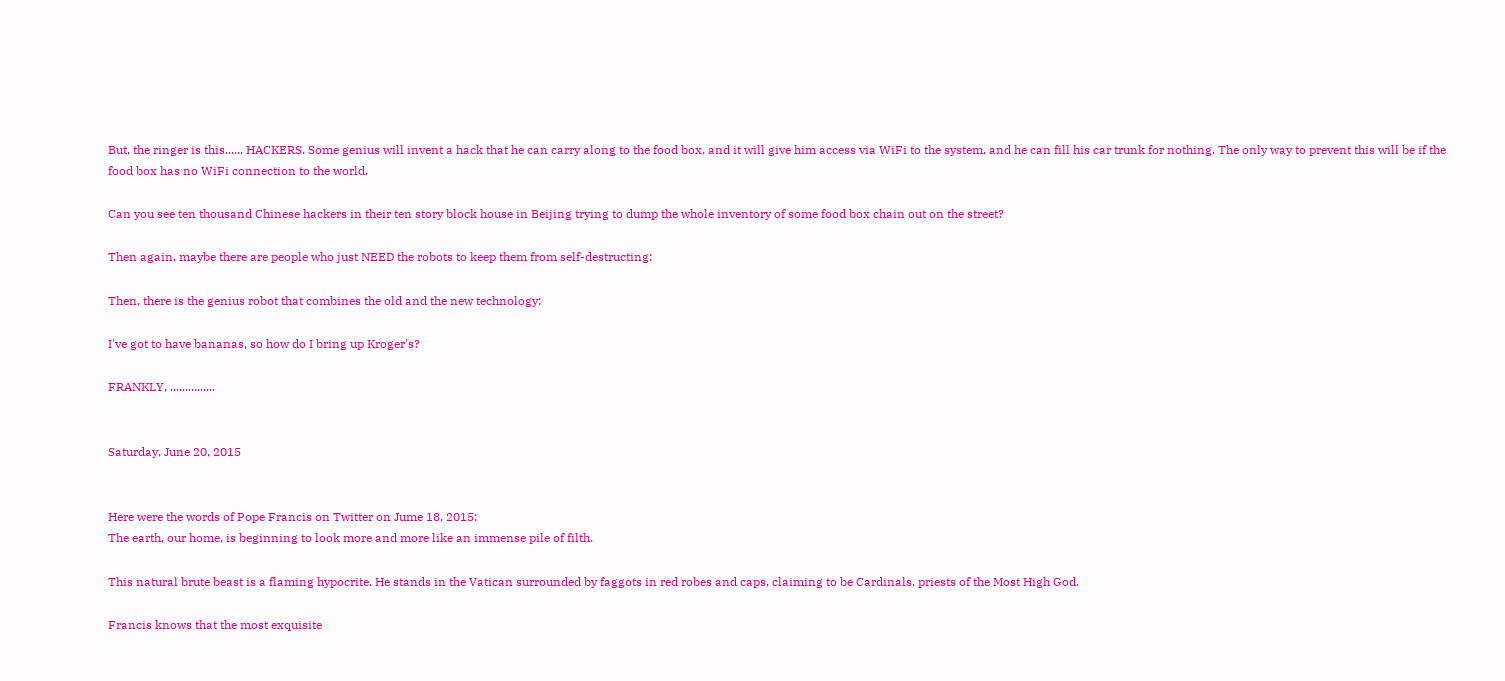But, the ringer is this...... HACKERS. Some genius will invent a hack that he can carry along to the food box, and it will give him access via WiFi to the system, and he can fill his car trunk for nothing. The only way to prevent this will be if the food box has no WiFi connection to the world.

Can you see ten thousand Chinese hackers in their ten story block house in Beijing trying to dump the whole inventory of some food box chain out on the street?

Then again, maybe there are people who just NEED the robots to keep them from self-destructing:

Then, there is the genius robot that combines the old and the new technology:

I've got to have bananas, so how do I bring up Kroger's?

FRANKLY, ...............


Saturday, June 20, 2015


Here were the words of Pope Francis on Twitter on Jume 18, 2015:
The earth, our home, is beginning to look more and more like an immense pile of filth.

This natural brute beast is a flaming hypocrite. He stands in the Vatican surrounded by faggots in red robes and caps, claiming to be Cardinals, priests of the Most High God.

Francis knows that the most exquisite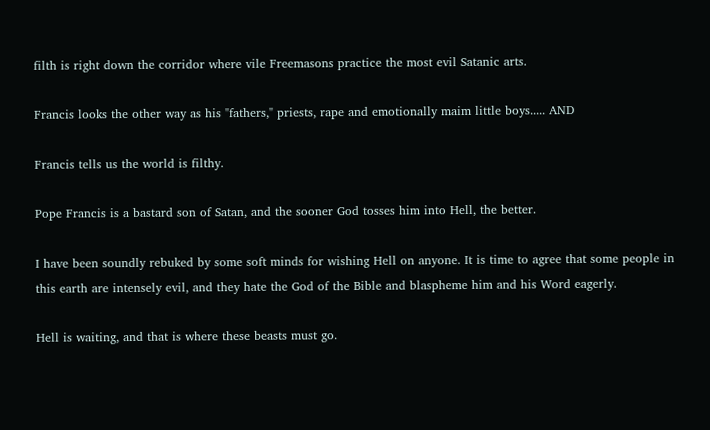filth is right down the corridor where vile Freemasons practice the most evil Satanic arts.

Francis looks the other way as his "fathers," priests, rape and emotionally maim little boys..... AND

Francis tells us the world is filthy.

Pope Francis is a bastard son of Satan, and the sooner God tosses him into Hell, the better.

I have been soundly rebuked by some soft minds for wishing Hell on anyone. It is time to agree that some people in this earth are intensely evil, and they hate the God of the Bible and blaspheme him and his Word eagerly.

Hell is waiting, and that is where these beasts must go.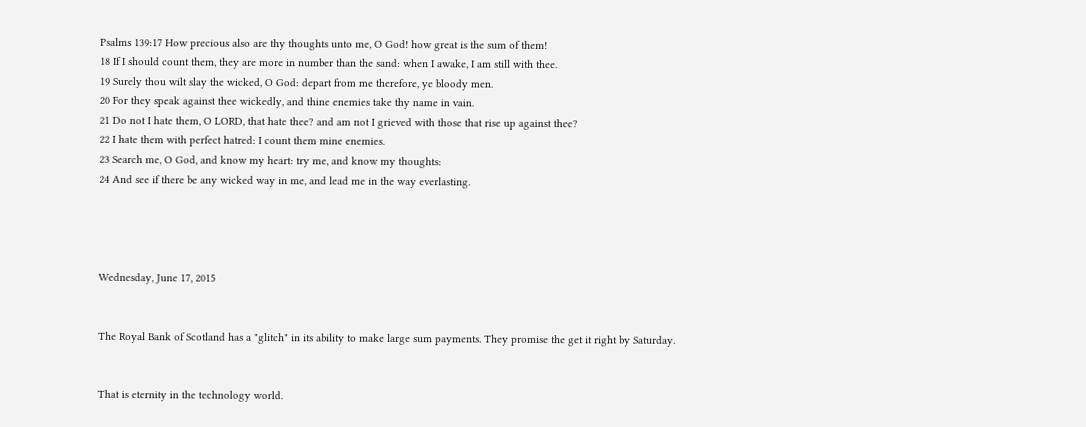Psalms 139:17 How precious also are thy thoughts unto me, O God! how great is the sum of them!
18 If I should count them, they are more in number than the sand: when I awake, I am still with thee.
19 Surely thou wilt slay the wicked, O God: depart from me therefore, ye bloody men.
20 For they speak against thee wickedly, and thine enemies take thy name in vain.
21 Do not I hate them, O LORD, that hate thee? and am not I grieved with those that rise up against thee?
22 I hate them with perfect hatred: I count them mine enemies.
23 Search me, O God, and know my heart: try me, and know my thoughts:
24 And see if there be any wicked way in me, and lead me in the way everlasting.




Wednesday, June 17, 2015


The Royal Bank of Scotland has a "glitch" in its ability to make large sum payments. They promise the get it right by Saturday.


That is eternity in the technology world.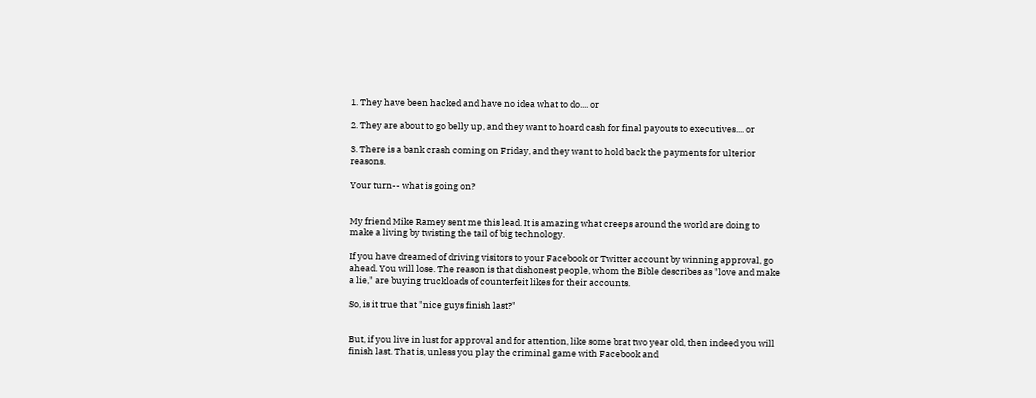1. They have been hacked and have no idea what to do.... or

2. They are about to go belly up, and they want to hoard cash for final payouts to executives.... or

3. There is a bank crash coming on Friday, and they want to hold back the payments for ulterior reasons.

Your turn-- what is going on?


My friend Mike Ramey sent me this lead. It is amazing what creeps around the world are doing to make a living by twisting the tail of big technology.

If you have dreamed of driving visitors to your Facebook or Twitter account by winning approval, go ahead. You will lose. The reason is that dishonest people, whom the Bible describes as "love and make a lie," are buying truckloads of counterfeit likes for their accounts.

So, is it true that "nice guys finish last?"


But, if you live in lust for approval and for attention, like some brat two year old, then indeed you will finish last. That is, unless you play the criminal game with Facebook and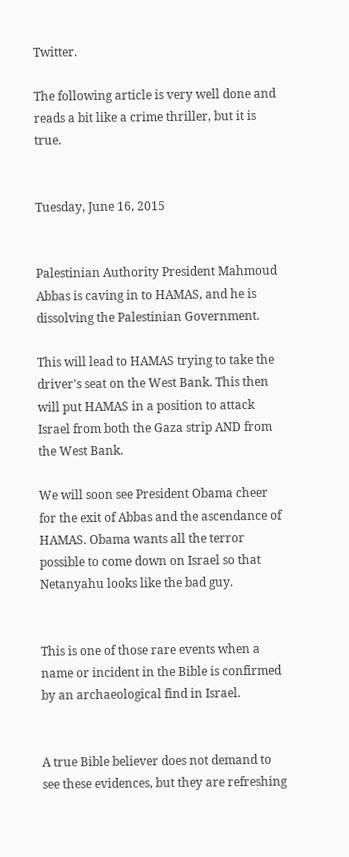Twitter.

The following article is very well done and reads a bit like a crime thriller, but it is true.


Tuesday, June 16, 2015


Palestinian Authority President Mahmoud Abbas is caving in to HAMAS, and he is dissolving the Palestinian Government.

This will lead to HAMAS trying to take the driver's seat on the West Bank. This then will put HAMAS in a position to attack Israel from both the Gaza strip AND from the West Bank.

We will soon see President Obama cheer for the exit of Abbas and the ascendance of HAMAS. Obama wants all the terror possible to come down on Israel so that Netanyahu looks like the bad guy.


This is one of those rare events when a name or incident in the Bible is confirmed by an archaeological find in Israel.


A true Bible believer does not demand to see these evidences, but they are refreshing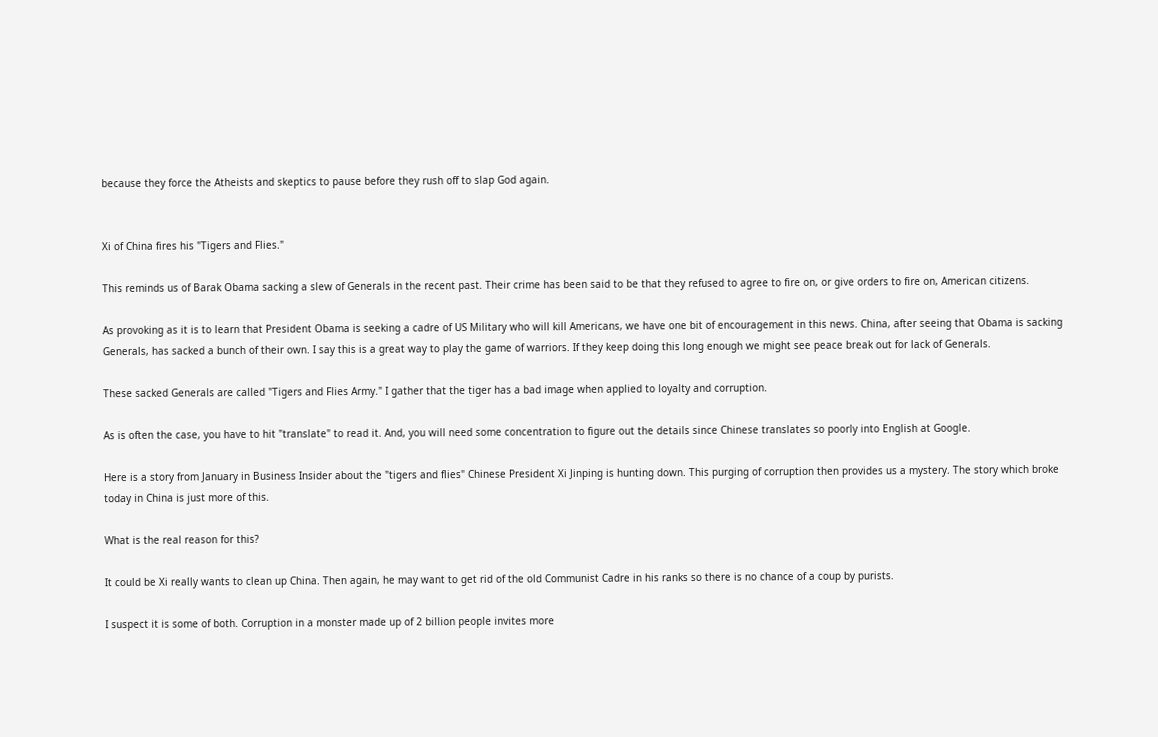because they force the Atheists and skeptics to pause before they rush off to slap God again.


Xi of China fires his "Tigers and Flies."

This reminds us of Barak Obama sacking a slew of Generals in the recent past. Their crime has been said to be that they refused to agree to fire on, or give orders to fire on, American citizens.

As provoking as it is to learn that President Obama is seeking a cadre of US Military who will kill Americans, we have one bit of encouragement in this news. China, after seeing that Obama is sacking Generals, has sacked a bunch of their own. I say this is a great way to play the game of warriors. If they keep doing this long enough we might see peace break out for lack of Generals.

These sacked Generals are called "Tigers and Flies Army." I gather that the tiger has a bad image when applied to loyalty and corruption.

As is often the case, you have to hit "translate" to read it. And, you will need some concentration to figure out the details since Chinese translates so poorly into English at Google.

Here is a story from January in Business Insider about the "tigers and flies" Chinese President Xi Jinping is hunting down. This purging of corruption then provides us a mystery. The story which broke today in China is just more of this.

What is the real reason for this?

It could be Xi really wants to clean up China. Then again, he may want to get rid of the old Communist Cadre in his ranks so there is no chance of a coup by purists.

I suspect it is some of both. Corruption in a monster made up of 2 billion people invites more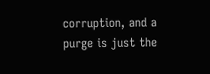corruption, and a purge is just the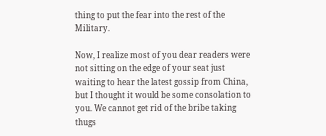thing to put the fear into the rest of the Military.

Now, I realize most of you dear readers were not sitting on the edge of your seat just waiting to hear the latest gossip from China, but I thought it would be some consolation to you. We cannot get rid of the bribe taking thugs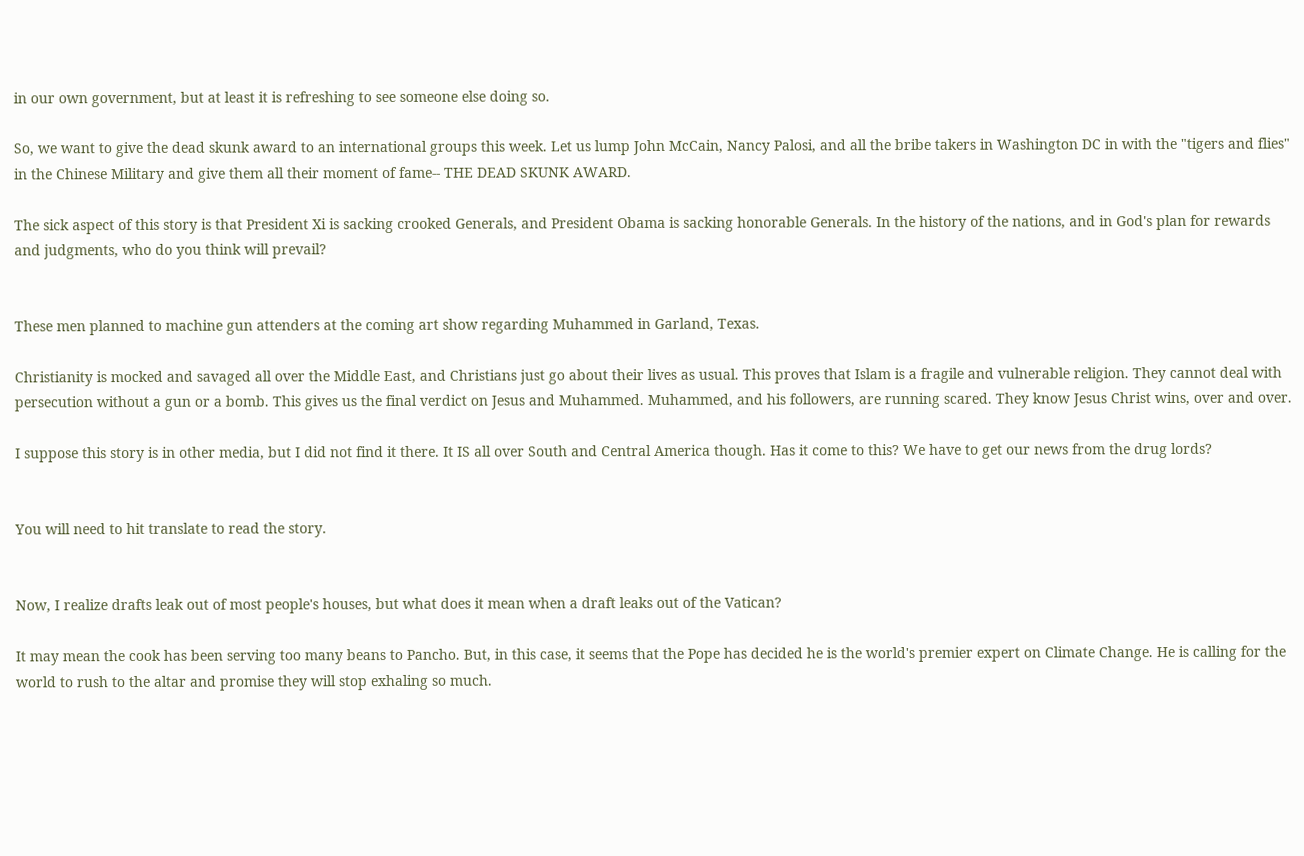in our own government, but at least it is refreshing to see someone else doing so.

So, we want to give the dead skunk award to an international groups this week. Let us lump John McCain, Nancy Palosi, and all the bribe takers in Washington DC in with the "tigers and flies" in the Chinese Military and give them all their moment of fame-- THE DEAD SKUNK AWARD.

The sick aspect of this story is that President Xi is sacking crooked Generals, and President Obama is sacking honorable Generals. In the history of the nations, and in God's plan for rewards and judgments, who do you think will prevail?


These men planned to machine gun attenders at the coming art show regarding Muhammed in Garland, Texas.

Christianity is mocked and savaged all over the Middle East, and Christians just go about their lives as usual. This proves that Islam is a fragile and vulnerable religion. They cannot deal with persecution without a gun or a bomb. This gives us the final verdict on Jesus and Muhammed. Muhammed, and his followers, are running scared. They know Jesus Christ wins, over and over.

I suppose this story is in other media, but I did not find it there. It IS all over South and Central America though. Has it come to this? We have to get our news from the drug lords?


You will need to hit translate to read the story.


Now, I realize drafts leak out of most people's houses, but what does it mean when a draft leaks out of the Vatican?

It may mean the cook has been serving too many beans to Pancho. But, in this case, it seems that the Pope has decided he is the world's premier expert on Climate Change. He is calling for the world to rush to the altar and promise they will stop exhaling so much.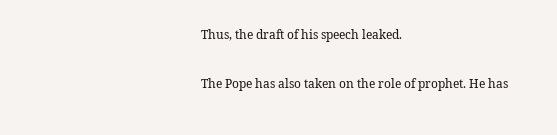Thus, the draft of his speech leaked.

The Pope has also taken on the role of prophet. He has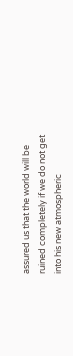assured us that the world will be ruined completely if we do not get into his new atmospheric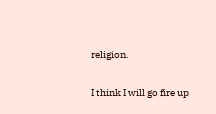religion.

I think I will go fire up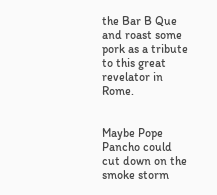the Bar B Que and roast some pork as a tribute to this great revelator in Rome.


Maybe Pope Pancho could cut down on the smoke storm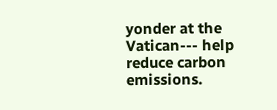yonder at the Vatican--- help reduce carbon emissions.